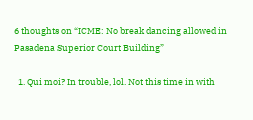6 thoughts on “ICME: No break dancing allowed in Pasadena Superior Court Building”

  1. Qui moi? In trouble, lol. Not this time in with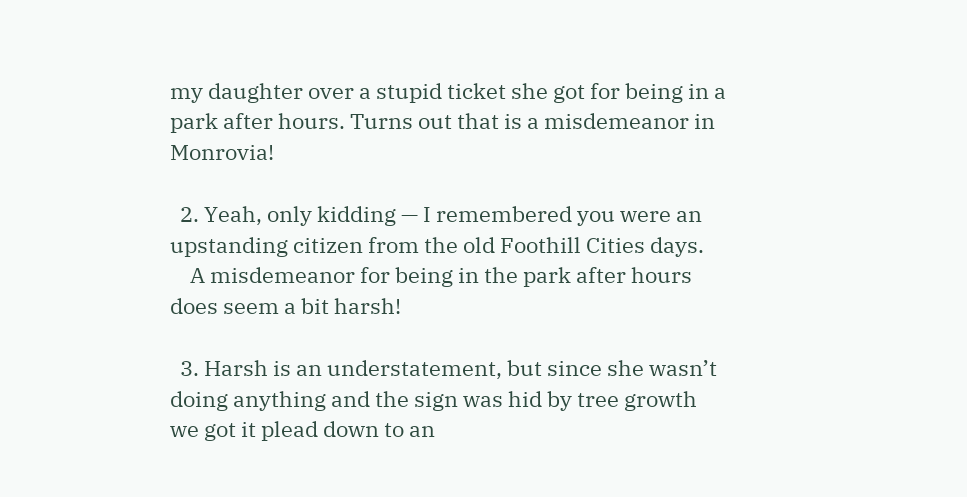my daughter over a stupid ticket she got for being in a park after hours. Turns out that is a misdemeanor in Monrovia!

  2. Yeah, only kidding — I remembered you were an upstanding citizen from the old Foothill Cities days.
    A misdemeanor for being in the park after hours does seem a bit harsh!

  3. Harsh is an understatement, but since she wasn’t doing anything and the sign was hid by tree growth we got it plead down to an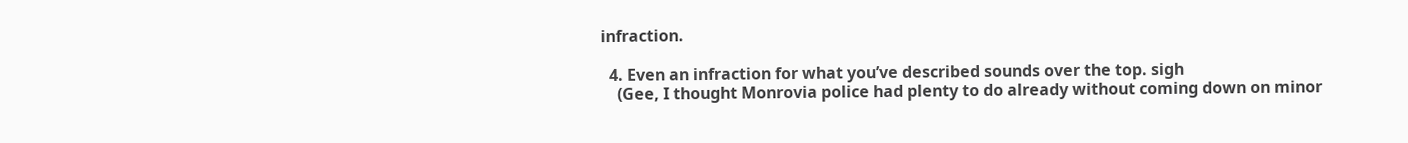infraction.

  4. Even an infraction for what you’ve described sounds over the top. sigh
    (Gee, I thought Monrovia police had plenty to do already without coming down on minor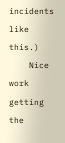incidents like this.)
    Nice work getting the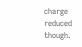charge reduced though.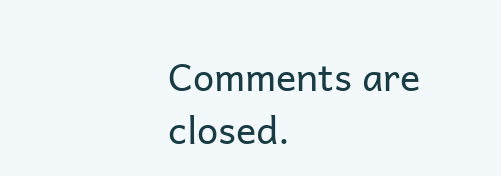Comments are closed.